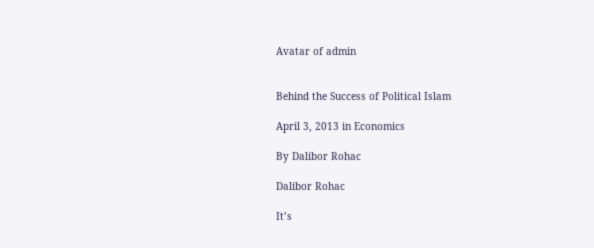Avatar of admin


Behind the Success of Political Islam

April 3, 2013 in Economics

By Dalibor Rohac

Dalibor Rohac

It’s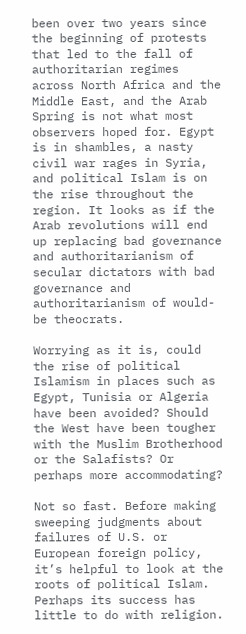been over two years since the beginning of protests that led to the fall of authoritarian regimes across North Africa and the Middle East, and the Arab Spring is not what most observers hoped for. Egypt is in shambles, a nasty civil war rages in Syria, and political Islam is on the rise throughout the region. It looks as if the Arab revolutions will end up replacing bad governance and authoritarianism of secular dictators with bad governance and authoritarianism of would-be theocrats.

Worrying as it is, could the rise of political Islamism in places such as Egypt, Tunisia or Algeria have been avoided? Should the West have been tougher with the Muslim Brotherhood or the Salafists? Or perhaps more accommodating?

Not so fast. Before making sweeping judgments about failures of U.S. or European foreign policy, it’s helpful to look at the roots of political Islam. Perhaps its success has little to do with religion.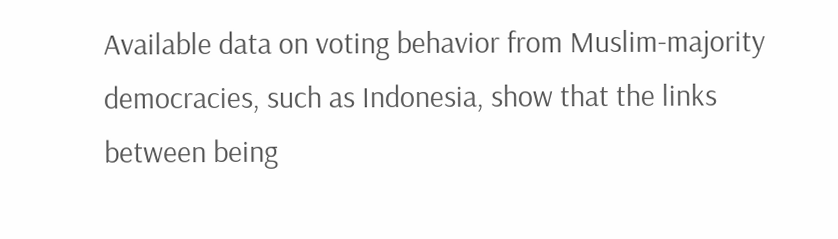Available data on voting behavior from Muslim-majority democracies, such as Indonesia, show that the links between being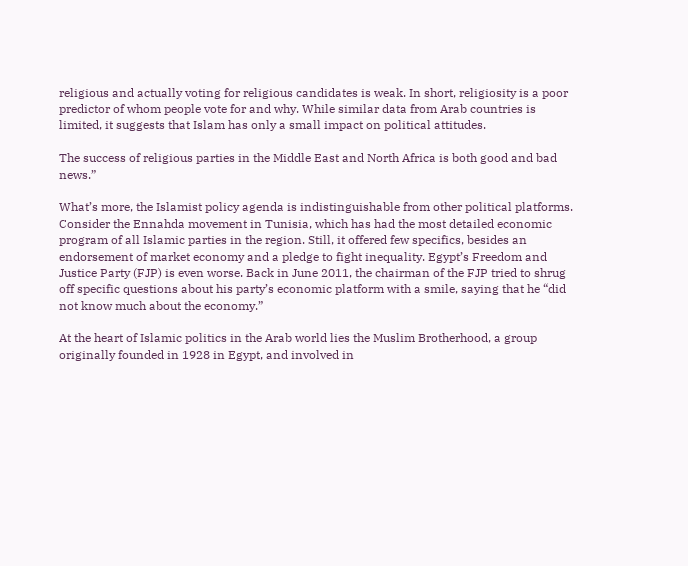religious and actually voting for religious candidates is weak. In short, religiosity is a poor predictor of whom people vote for and why. While similar data from Arab countries is limited, it suggests that Islam has only a small impact on political attitudes.

The success of religious parties in the Middle East and North Africa is both good and bad news.”

What’s more, the Islamist policy agenda is indistinguishable from other political platforms. Consider the Ennahda movement in Tunisia, which has had the most detailed economic program of all Islamic parties in the region. Still, it offered few specifics, besides an endorsement of market economy and a pledge to fight inequality. Egypt’s Freedom and Justice Party (FJP) is even worse. Back in June 2011, the chairman of the FJP tried to shrug off specific questions about his party’s economic platform with a smile, saying that he “did not know much about the economy.”

At the heart of Islamic politics in the Arab world lies the Muslim Brotherhood, a group originally founded in 1928 in Egypt, and involved in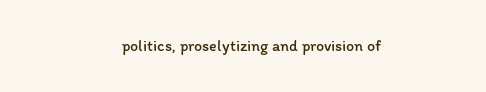politics, proselytizing and provision of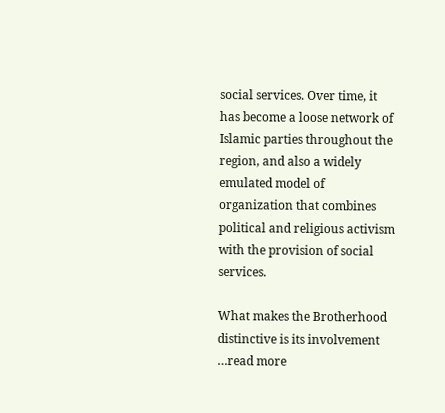social services. Over time, it has become a loose network of Islamic parties throughout the region, and also a widely emulated model of organization that combines political and religious activism with the provision of social services.

What makes the Brotherhood distinctive is its involvement …read more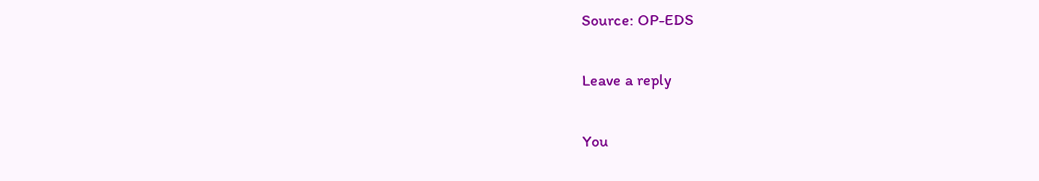Source: OP-EDS

Leave a reply

You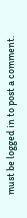must be logged in to post a comment.